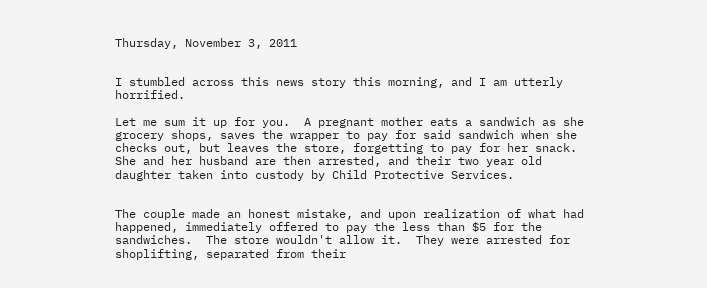Thursday, November 3, 2011


I stumbled across this news story this morning, and I am utterly horrified.

Let me sum it up for you.  A pregnant mother eats a sandwich as she grocery shops, saves the wrapper to pay for said sandwich when she checks out, but leaves the store, forgetting to pay for her snack.  She and her husband are then arrested, and their two year old daughter taken into custody by Child Protective Services.


The couple made an honest mistake, and upon realization of what had happened, immediately offered to pay the less than $5 for the sandwiches.  The store wouldn't allow it.  They were arrested for shoplifting, separated from their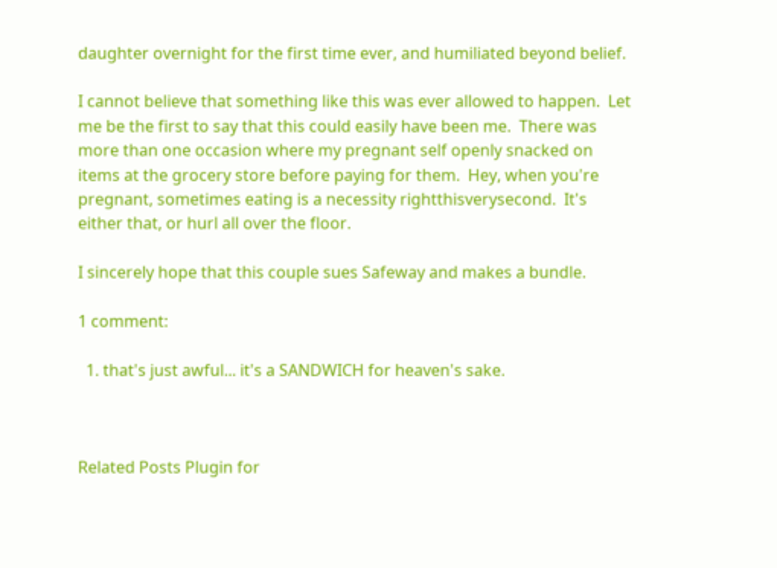daughter overnight for the first time ever, and humiliated beyond belief.

I cannot believe that something like this was ever allowed to happen.  Let me be the first to say that this could easily have been me.  There was more than one occasion where my pregnant self openly snacked on items at the grocery store before paying for them.  Hey, when you're pregnant, sometimes eating is a necessity rightthisverysecond.  It's either that, or hurl all over the floor.

I sincerely hope that this couple sues Safeway and makes a bundle.

1 comment:

  1. that's just awful... it's a SANDWICH for heaven's sake.



Related Posts Plugin for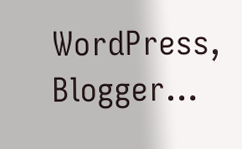WordPress, Blogger...